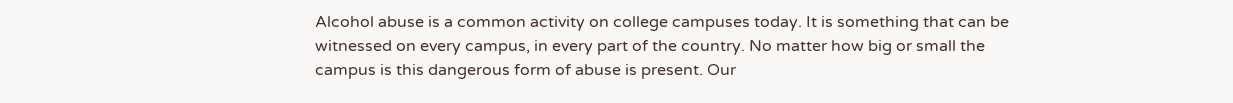Alcohol abuse is a common activity on college campuses today. It is something that can be witnessed on every campus, in every part of the country. No matter how big or small the campus is this dangerous form of abuse is present. Our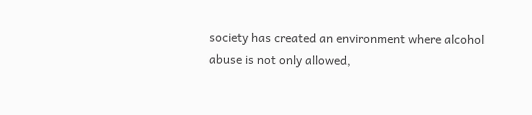society has created an environment where alcohol abuse is not only allowed,